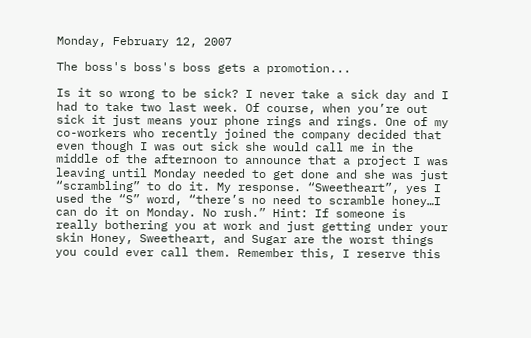Monday, February 12, 2007

The boss's boss's boss gets a promotion...

Is it so wrong to be sick? I never take a sick day and I had to take two last week. Of course, when you’re out sick it just means your phone rings and rings. One of my co-workers who recently joined the company decided that even though I was out sick she would call me in the middle of the afternoon to announce that a project I was leaving until Monday needed to get done and she was just “scrambling” to do it. My response. “Sweetheart”, yes I used the “S” word, “there’s no need to scramble honey…I can do it on Monday. No rush.” Hint: If someone is really bothering you at work and just getting under your skin Honey, Sweetheart, and Sugar are the worst things you could ever call them. Remember this, I reserve this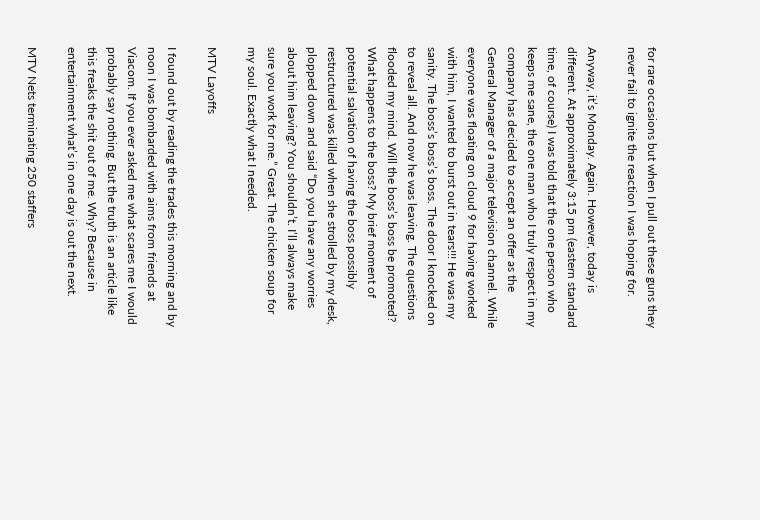for rare occasions but when I pull out these guns they never fail to ignite the reaction I was hoping for.

Anyway, it’s Monday. Again. However, today is different. At approximately 3:15 pm (eastern standard time, of course) I was told that the one person who keeps me sane, the one man who I truly respect in my company has decided to accept an offer as the General Manager of a major television channel. While everyone was floating on cloud 9 for having worked with him, I wanted to burst out in tears!!! He was my sanity. The boss’s boss’s boss. The door I knocked on to reveal all. And now he was leaving. The questions flooded my mind. Will the boss’s boss be promoted? What happens to the boss? My brief moment of potential salvation of having the boss possibly restructured was killed when she strolled by my desk, plopped down and said “Do you have any worries about him leaving? You shouldn’t. I’ll always make sure you work for me.” Great. The chicken soup for my soul. Exactly what I needed.

MTV Layoffs

I found out by reading the trades this morning and by noon I was bombarded with aims from friends at Viacom. If you ever asked me what scares me I would probably say nothing. But the truth is an article like this freaks the shit out of me. Why? Because in entertainment what’s in one day is out the next.

MTV Nets terminating 250 staffers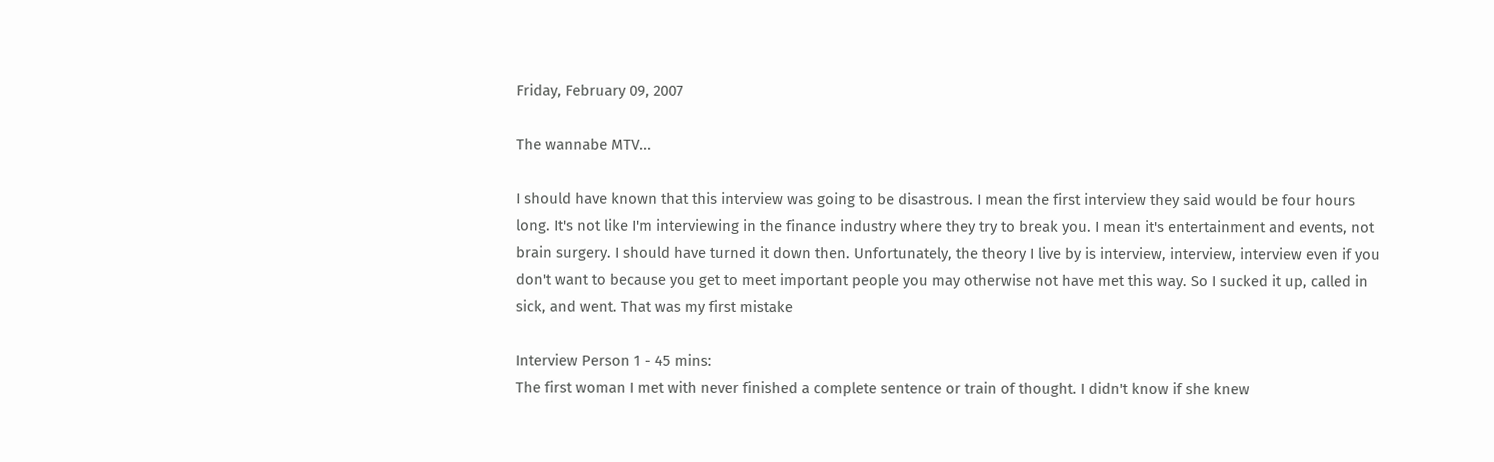Friday, February 09, 2007

The wannabe MTV...

I should have known that this interview was going to be disastrous. I mean the first interview they said would be four hours long. It's not like I'm interviewing in the finance industry where they try to break you. I mean it's entertainment and events, not brain surgery. I should have turned it down then. Unfortunately, the theory I live by is interview, interview, interview even if you don't want to because you get to meet important people you may otherwise not have met this way. So I sucked it up, called in sick, and went. That was my first mistake

Interview Person 1 - 45 mins:
The first woman I met with never finished a complete sentence or train of thought. I didn't know if she knew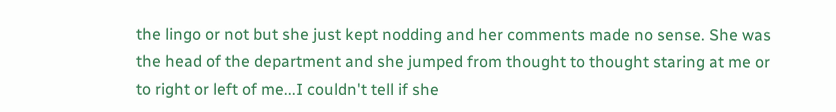the lingo or not but she just kept nodding and her comments made no sense. She was the head of the department and she jumped from thought to thought staring at me or to right or left of me...I couldn't tell if she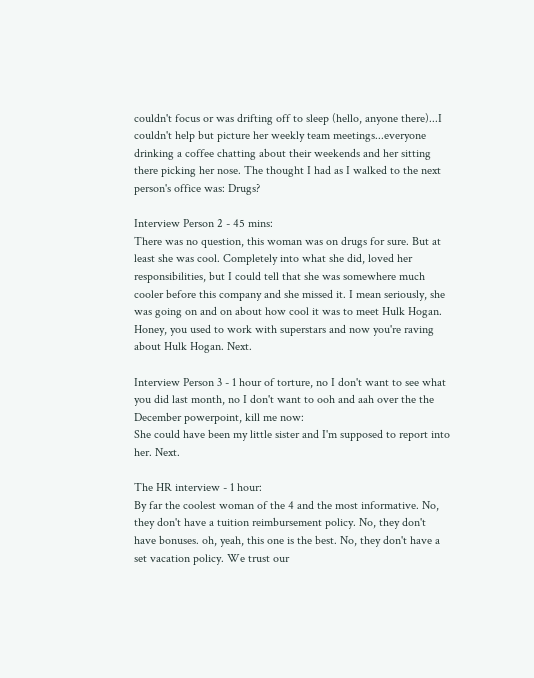couldn't focus or was drifting off to sleep (hello, anyone there)...I couldn't help but picture her weekly team meetings...everyone drinking a coffee chatting about their weekends and her sitting there picking her nose. The thought I had as I walked to the next person's office was: Drugs?

Interview Person 2 - 45 mins:
There was no question, this woman was on drugs for sure. But at least she was cool. Completely into what she did, loved her responsibilities, but I could tell that she was somewhere much cooler before this company and she missed it. I mean seriously, she was going on and on about how cool it was to meet Hulk Hogan. Honey, you used to work with superstars and now you're raving about Hulk Hogan. Next.

Interview Person 3 - 1 hour of torture, no I don't want to see what you did last month, no I don't want to ooh and aah over the the December powerpoint, kill me now:
She could have been my little sister and I'm supposed to report into her. Next.

The HR interview - 1 hour:
By far the coolest woman of the 4 and the most informative. No, they don't have a tuition reimbursement policy. No, they don't have bonuses. oh, yeah, this one is the best. No, they don't have a set vacation policy. We trust our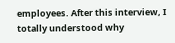employees. After this interview, I totally understood why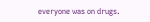everyone was on drugs.